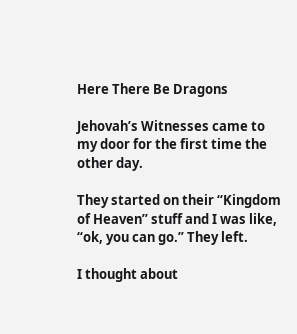Here There Be Dragons

Jehovah’s Witnesses came to my door for the first time the other day.

They started on their “Kingdom of Heaven” stuff and I was like, “ok, you can go.” They left.

I thought about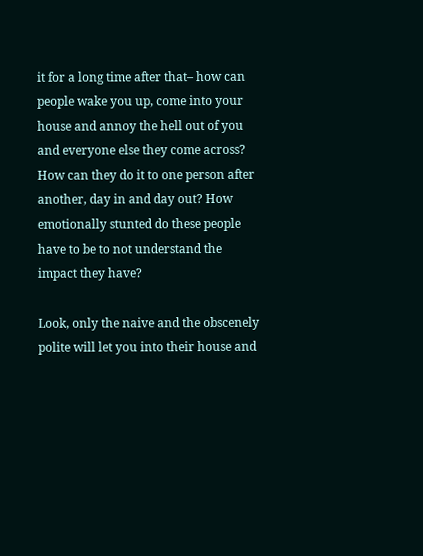it for a long time after that– how can people wake you up, come into your house and annoy the hell out of you and everyone else they come across? How can they do it to one person after another, day in and day out? How emotionally stunted do these people have to be to not understand the impact they have?

Look, only the naive and the obscenely polite will let you into their house and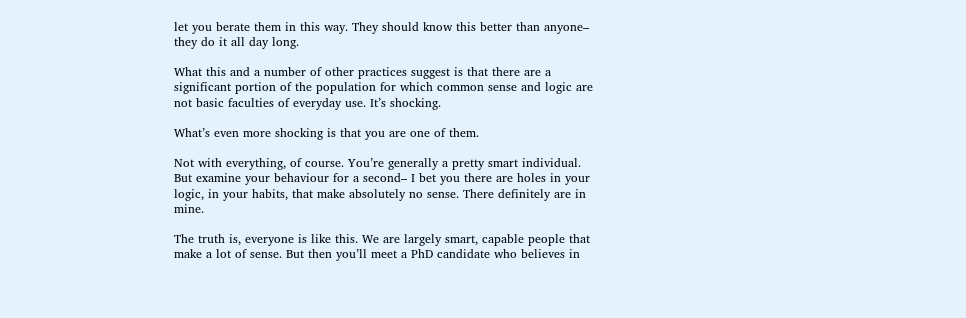let you berate them in this way. They should know this better than anyone– they do it all day long.

What this and a number of other practices suggest is that there are a significant portion of the population for which common sense and logic are not basic faculties of everyday use. It’s shocking.

What’s even more shocking is that you are one of them.

Not with everything, of course. You’re generally a pretty smart individual. But examine your behaviour for a second– I bet you there are holes in your logic, in your habits, that make absolutely no sense. There definitely are in mine.

The truth is, everyone is like this. We are largely smart, capable people that make a lot of sense. But then you’ll meet a PhD candidate who believes in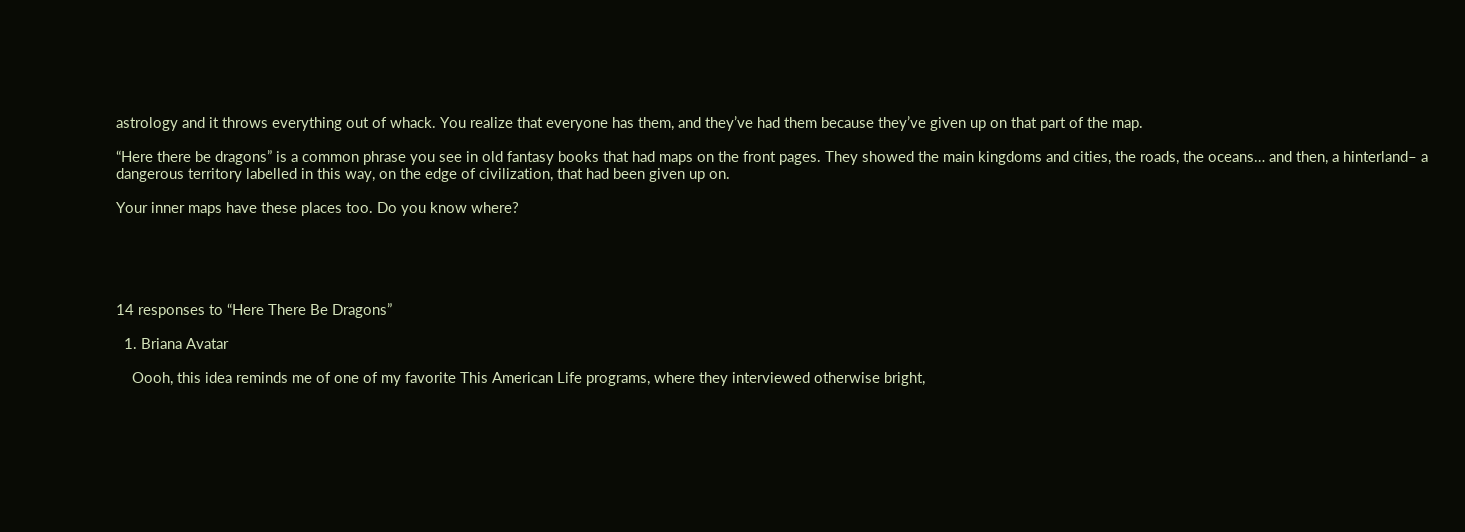astrology and it throws everything out of whack. You realize that everyone has them, and they’ve had them because they’ve given up on that part of the map.

“Here there be dragons” is a common phrase you see in old fantasy books that had maps on the front pages. They showed the main kingdoms and cities, the roads, the oceans… and then, a hinterland– a dangerous territory labelled in this way, on the edge of civilization, that had been given up on.

Your inner maps have these places too. Do you know where?





14 responses to “Here There Be Dragons”

  1. Briana Avatar

    Oooh, this idea reminds me of one of my favorite This American Life programs, where they interviewed otherwise bright,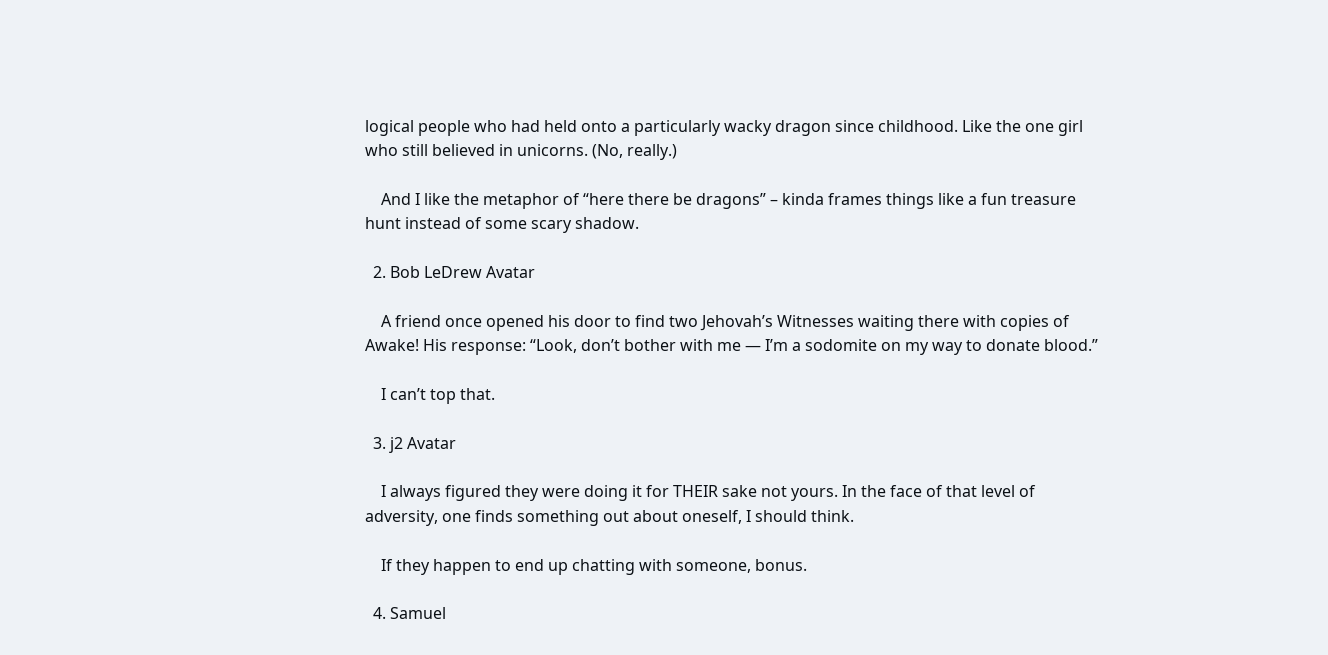logical people who had held onto a particularly wacky dragon since childhood. Like the one girl who still believed in unicorns. (No, really.)

    And I like the metaphor of “here there be dragons” – kinda frames things like a fun treasure hunt instead of some scary shadow.

  2. Bob LeDrew Avatar

    A friend once opened his door to find two Jehovah’s Witnesses waiting there with copies of Awake! His response: “Look, don’t bother with me — I’m a sodomite on my way to donate blood.”

    I can’t top that.

  3. j2 Avatar

    I always figured they were doing it for THEIR sake not yours. In the face of that level of adversity, one finds something out about oneself, I should think.

    If they happen to end up chatting with someone, bonus.

  4. Samuel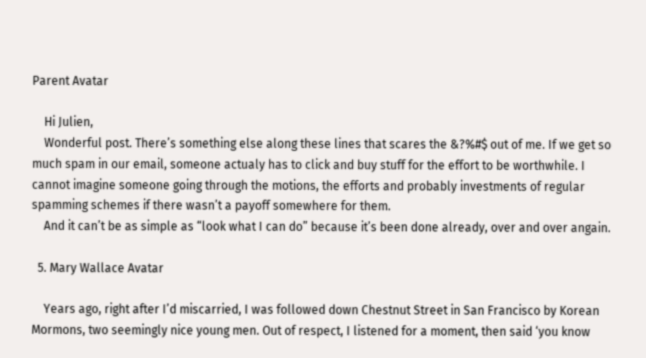Parent Avatar

    Hi Julien,
    Wonderful post. There’s something else along these lines that scares the &?%#$ out of me. If we get so much spam in our email, someone actualy has to click and buy stuff for the effort to be worthwhile. I cannot imagine someone going through the motions, the efforts and probably investments of regular spamming schemes if there wasn’t a payoff somewhere for them.
    And it can’t be as simple as “look what I can do” because it’s been done already, over and over angain.

  5. Mary Wallace Avatar

    Years ago, right after I’d miscarried, I was followed down Chestnut Street in San Francisco by Korean Mormons, two seemingly nice young men. Out of respect, I listened for a moment, then said ‘you know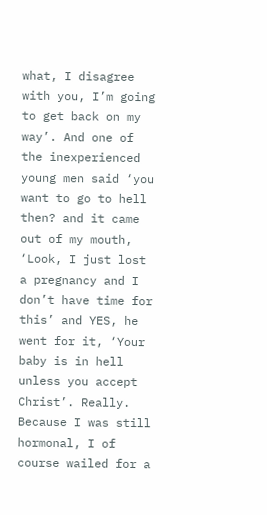what, I disagree with you, I’m going to get back on my way’. And one of the inexperienced young men said ‘you want to go to hell then? and it came out of my mouth, ‘Look, I just lost a pregnancy and I don’t have time for this’ and YES, he went for it, ‘Your baby is in hell unless you accept Christ’. Really. Because I was still hormonal, I of course wailed for a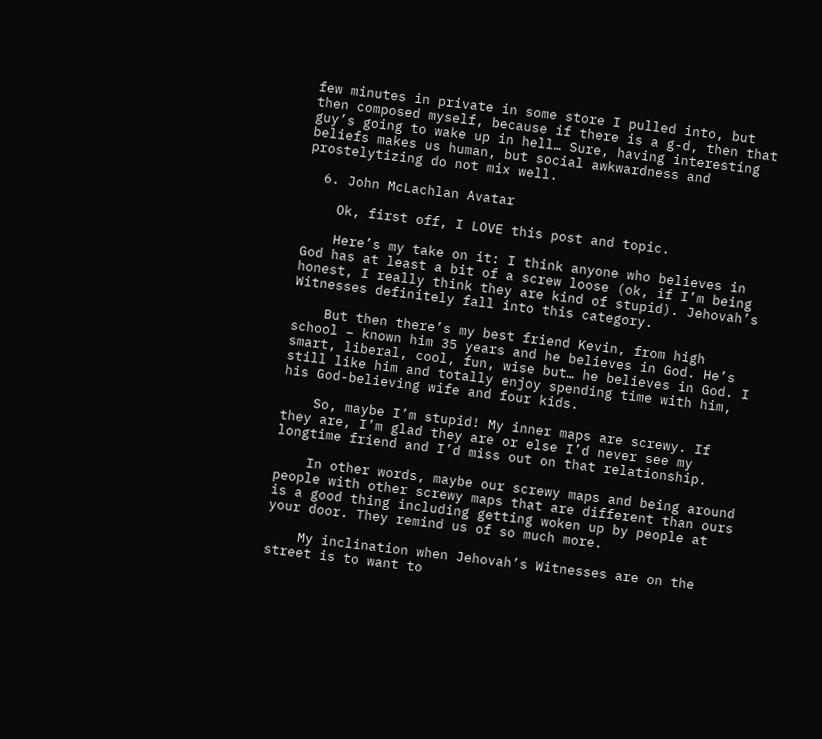few minutes in private in some store I pulled into, but then composed myself, because if there is a g-d, then that guy’s going to wake up in hell… Sure, having interesting beliefs makes us human, but social awkwardness and prostelytizing do not mix well.

  6. John McLachlan Avatar

    Ok, first off, I LOVE this post and topic.

    Here’s my take on it: I think anyone who believes in God has at least a bit of a screw loose (ok, if I’m being honest, I really think they are kind of stupid). Jehovah’s Witnesses definitely fall into this category.

    But then there’s my best friend Kevin, from high school – known him 35 years and he believes in God. He’s smart, liberal, cool, fun, wise but… he believes in God. I still like him and totally enjoy spending time with him, his God-believing wife and four kids.

    So, maybe I’m stupid! My inner maps are screwy. If they are, I’m glad they are or else I’d never see my longtime friend and I’d miss out on that relationship.

    In other words, maybe our screwy maps and being around people with other screwy maps that are different than ours is a good thing including getting woken up by people at your door. They remind us of so much more.

    My inclination when Jehovah’s Witnesses are on the street is to want to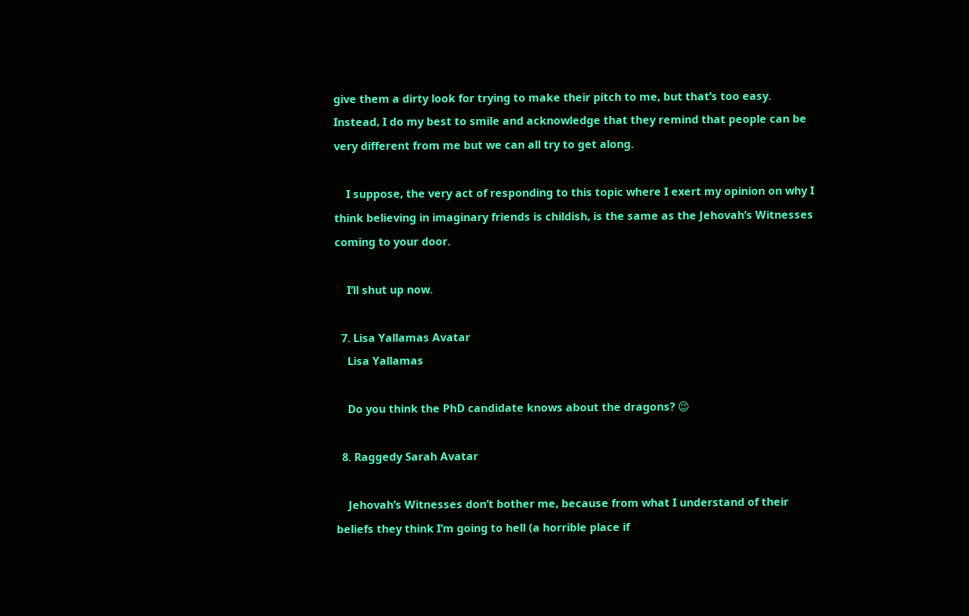give them a dirty look for trying to make their pitch to me, but that’s too easy. Instead, I do my best to smile and acknowledge that they remind that people can be very different from me but we can all try to get along.

    I suppose, the very act of responding to this topic where I exert my opinion on why I think believing in imaginary friends is childish, is the same as the Jehovah’s Witnesses coming to your door.

    I’ll shut up now.

  7. Lisa Yallamas Avatar
    Lisa Yallamas

    Do you think the PhD candidate knows about the dragons? 😉

  8. Raggedy Sarah Avatar

    Jehovah’s Witnesses don’t bother me, because from what I understand of their beliefs they think I’m going to hell (a horrible place if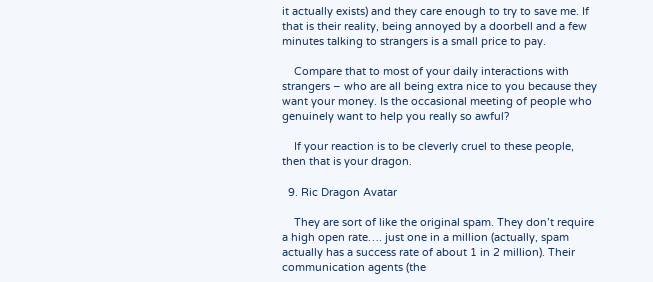it actually exists) and they care enough to try to save me. If that is their reality, being annoyed by a doorbell and a few minutes talking to strangers is a small price to pay.

    Compare that to most of your daily interactions with strangers – who are all being extra nice to you because they want your money. Is the occasional meeting of people who genuinely want to help you really so awful?

    If your reaction is to be cleverly cruel to these people, then that is your dragon.

  9. Ric Dragon Avatar

    They are sort of like the original spam. They don’t require a high open rate…. just one in a million (actually, spam actually has a success rate of about 1 in 2 million). Their communication agents (the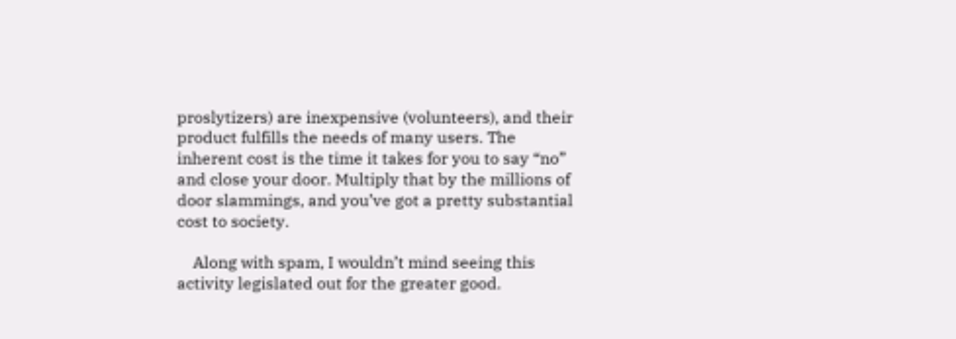proslytizers) are inexpensive (volunteers), and their product fulfills the needs of many users. The inherent cost is the time it takes for you to say “no” and close your door. Multiply that by the millions of door slammings, and you’ve got a pretty substantial cost to society.

    Along with spam, I wouldn’t mind seeing this activity legislated out for the greater good.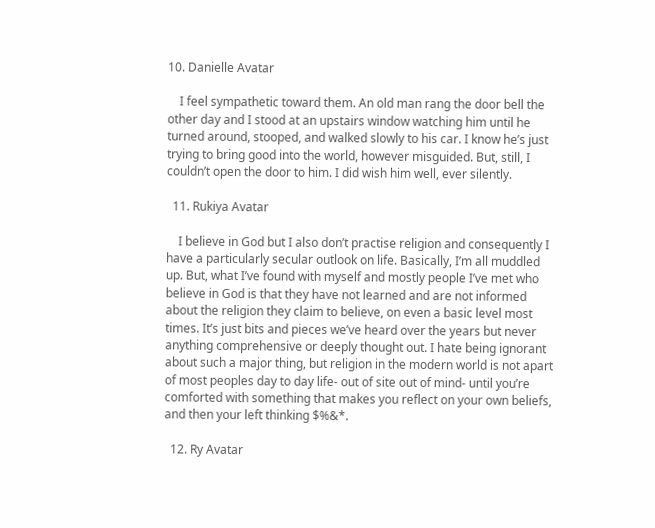10. Danielle Avatar

    I feel sympathetic toward them. An old man rang the door bell the other day and I stood at an upstairs window watching him until he turned around, stooped, and walked slowly to his car. I know he’s just trying to bring good into the world, however misguided. But, still, I couldn’t open the door to him. I did wish him well, ever silently.

  11. Rukiya Avatar

    I believe in God but I also don’t practise religion and consequently I have a particularly secular outlook on life. Basically, I’m all muddled up. But, what I’ve found with myself and mostly people I’ve met who believe in God is that they have not learned and are not informed about the religion they claim to believe, on even a basic level most times. It’s just bits and pieces we’ve heard over the years but never anything comprehensive or deeply thought out. I hate being ignorant about such a major thing, but religion in the modern world is not apart of most peoples day to day life- out of site out of mind- until you’re comforted with something that makes you reflect on your own beliefs, and then your left thinking $%&*.

  12. Ry Avatar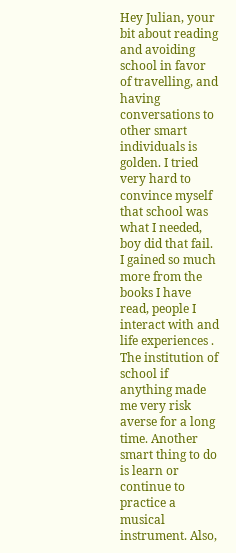Hey Julian, your bit about reading and avoiding school in favor of travelling, and having conversations to other smart individuals is golden. I tried very hard to convince myself that school was what I needed, boy did that fail. I gained so much more from the books I have read, people I interact with and life experiences . The institution of school if anything made me very risk averse for a long time. Another smart thing to do is learn or continue to practice a musical instrument. Also,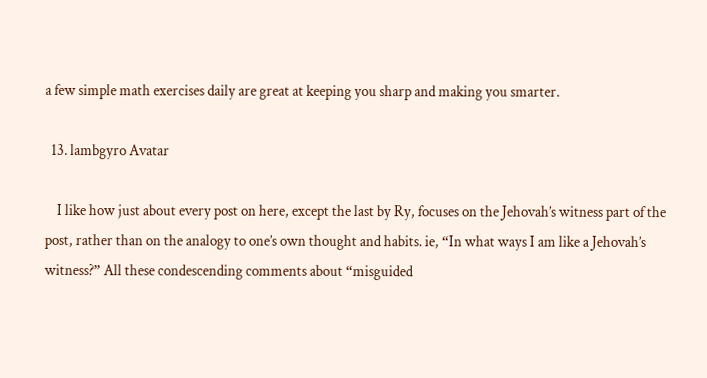a few simple math exercises daily are great at keeping you sharp and making you smarter.

  13. lambgyro Avatar

    I like how just about every post on here, except the last by Ry, focuses on the Jehovah’s witness part of the post, rather than on the analogy to one’s own thought and habits. ie, “In what ways I am like a Jehovah’s witness?” All these condescending comments about “misguided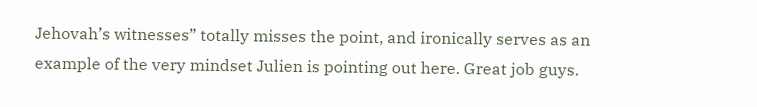Jehovah’s witnesses” totally misses the point, and ironically serves as an example of the very mindset Julien is pointing out here. Great job guys.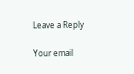Leave a Reply

Your email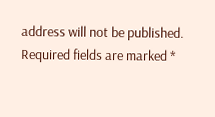address will not be published. Required fields are marked *